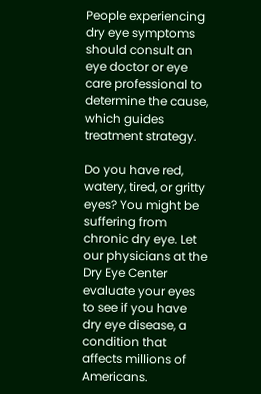People experiencing dry eye symptoms should consult an eye doctor or eye care professional to determine the cause, which guides treatment strategy.

Do you have red, watery, tired, or gritty eyes? You might be suffering from chronic dry eye. Let our physicians at the Dry Eye Center evaluate your eyes to see if you have dry eye disease, a condition that affects millions of Americans.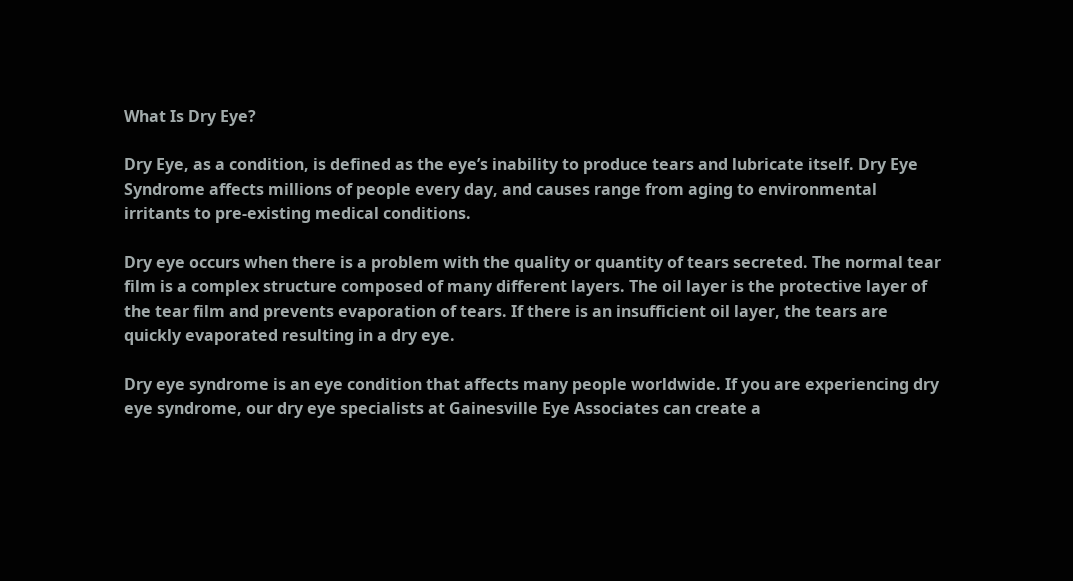What Is Dry Eye?

Dry Eye, as a condition, is defined as the eye’s inability to produce tears and lubricate itself. Dry Eye Syndrome affects millions of people every day, and causes range from aging to environmental irritants to pre-existing medical conditions.

Dry eye occurs when there is a problem with the quality or quantity of tears secreted. The normal tear film is a complex structure composed of many different layers. The oil layer is the protective layer of the tear film and prevents evaporation of tears. If there is an insufficient oil layer, the tears are quickly evaporated resulting in a dry eye.

Dry eye syndrome is an eye condition that affects many people worldwide. If you are experiencing dry eye syndrome, our dry eye specialists at Gainesville Eye Associates can create a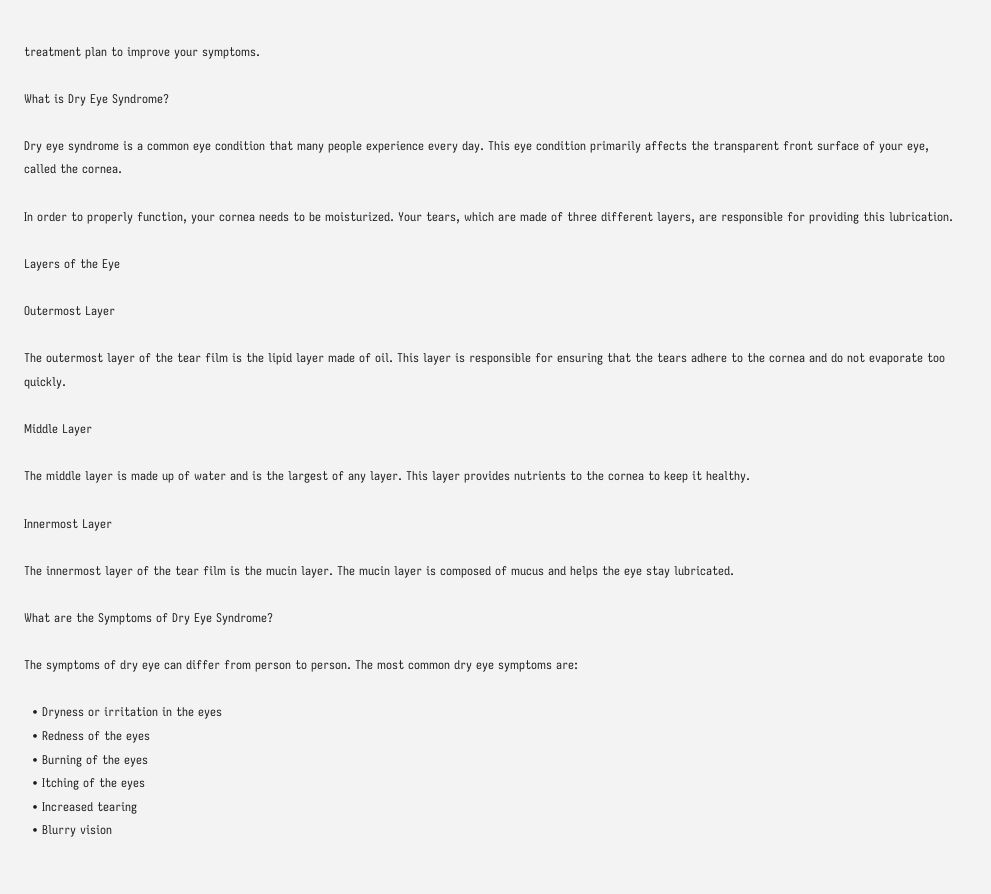treatment plan to improve your symptoms.

What is Dry Eye Syndrome?

Dry eye syndrome is a common eye condition that many people experience every day. This eye condition primarily affects the transparent front surface of your eye, called the cornea.

In order to properly function, your cornea needs to be moisturized. Your tears, which are made of three different layers, are responsible for providing this lubrication.

Layers of the Eye

Outermost Layer

The outermost layer of the tear film is the lipid layer made of oil. This layer is responsible for ensuring that the tears adhere to the cornea and do not evaporate too quickly.

Middle Layer

The middle layer is made up of water and is the largest of any layer. This layer provides nutrients to the cornea to keep it healthy.

Innermost Layer

The innermost layer of the tear film is the mucin layer. The mucin layer is composed of mucus and helps the eye stay lubricated.

What are the Symptoms of Dry Eye Syndrome?

The symptoms of dry eye can differ from person to person. The most common dry eye symptoms are:

  • Dryness or irritation in the eyes
  • Redness of the eyes
  • Burning of the eyes
  • Itching of the eyes
  • Increased tearing
  • Blurry vision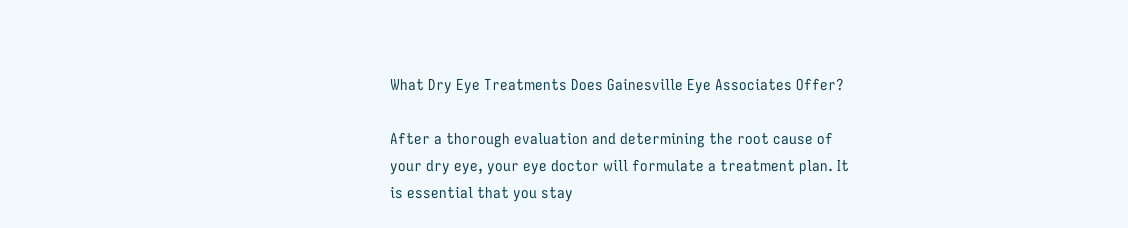What Dry Eye Treatments Does Gainesville Eye Associates Offer?

After a thorough evaluation and determining the root cause of your dry eye, your eye doctor will formulate a treatment plan. It is essential that you stay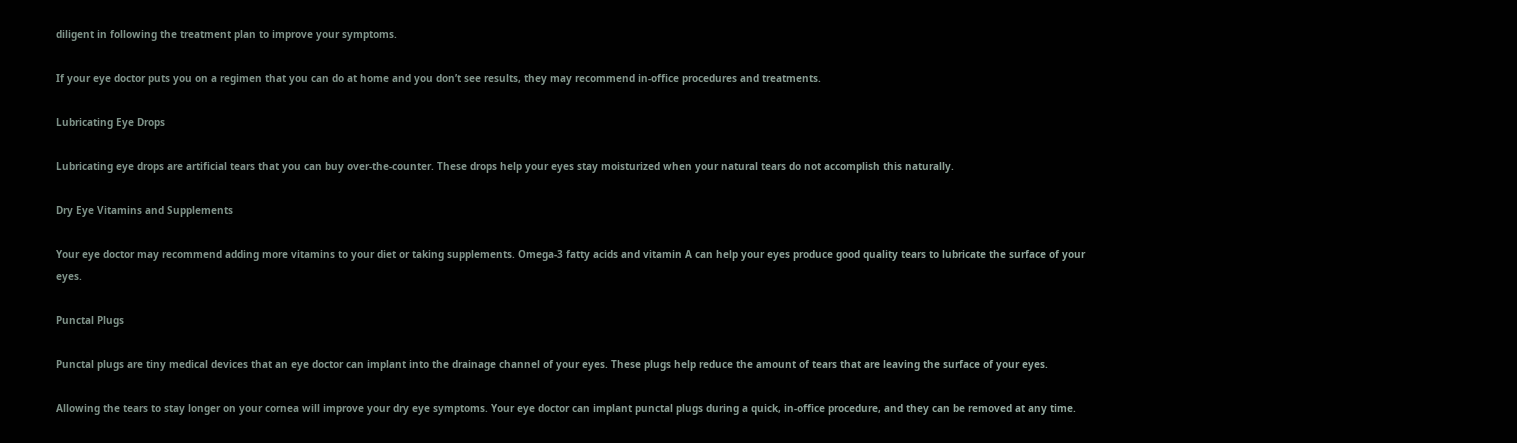diligent in following the treatment plan to improve your symptoms.

If your eye doctor puts you on a regimen that you can do at home and you don’t see results, they may recommend in-office procedures and treatments.

Lubricating Eye Drops

Lubricating eye drops are artificial tears that you can buy over-the-counter. These drops help your eyes stay moisturized when your natural tears do not accomplish this naturally.

Dry Eye Vitamins and Supplements

Your eye doctor may recommend adding more vitamins to your diet or taking supplements. Omega-3 fatty acids and vitamin A can help your eyes produce good quality tears to lubricate the surface of your eyes.

Punctal Plugs

Punctal plugs are tiny medical devices that an eye doctor can implant into the drainage channel of your eyes. These plugs help reduce the amount of tears that are leaving the surface of your eyes.

Allowing the tears to stay longer on your cornea will improve your dry eye symptoms. Your eye doctor can implant punctal plugs during a quick, in-office procedure, and they can be removed at any time.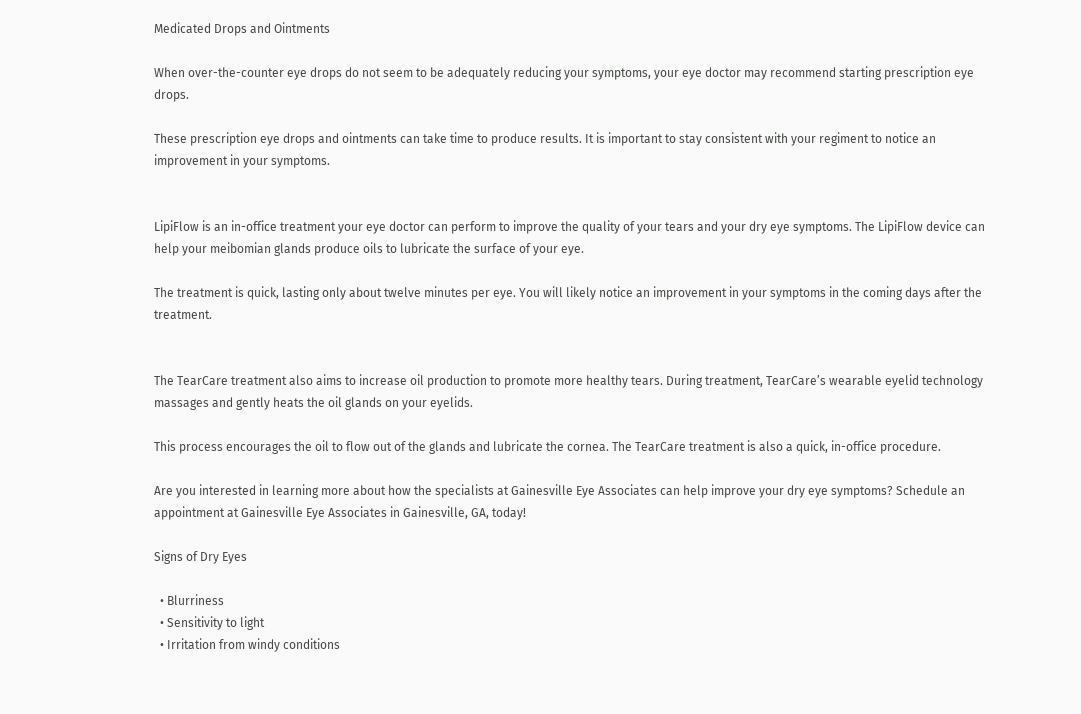Medicated Drops and Ointments

When over-the-counter eye drops do not seem to be adequately reducing your symptoms, your eye doctor may recommend starting prescription eye drops.

These prescription eye drops and ointments can take time to produce results. It is important to stay consistent with your regiment to notice an improvement in your symptoms.


LipiFlow is an in-office treatment your eye doctor can perform to improve the quality of your tears and your dry eye symptoms. The LipiFlow device can help your meibomian glands produce oils to lubricate the surface of your eye.

The treatment is quick, lasting only about twelve minutes per eye. You will likely notice an improvement in your symptoms in the coming days after the treatment.


The TearCare treatment also aims to increase oil production to promote more healthy tears. During treatment, TearCare’s wearable eyelid technology massages and gently heats the oil glands on your eyelids.

This process encourages the oil to flow out of the glands and lubricate the cornea. The TearCare treatment is also a quick, in-office procedure.

Are you interested in learning more about how the specialists at Gainesville Eye Associates can help improve your dry eye symptoms? Schedule an appointment at Gainesville Eye Associates in Gainesville, GA, today!

Signs of Dry Eyes

  • Blurriness
  • Sensitivity to light
  • Irritation from windy conditions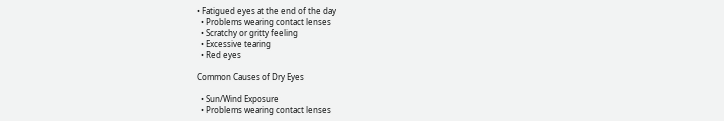• Fatigued eyes at the end of the day
  • Problems wearing contact lenses
  • Scratchy or gritty feeling
  • Excessive tearing
  • Red eyes

Common Causes of Dry Eyes

  • Sun/Wind Exposure
  • Problems wearing contact lenses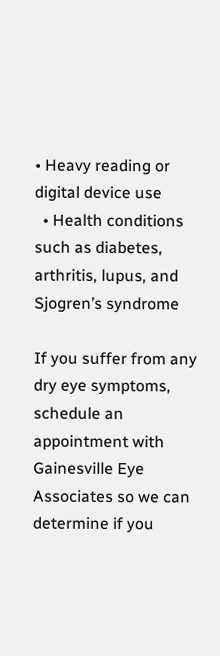• Heavy reading or digital device use
  • Health conditions such as diabetes, arthritis, lupus, and Sjogren’s syndrome

If you suffer from any dry eye symptoms, schedule an appointment with Gainesville Eye Associates so we can determine if you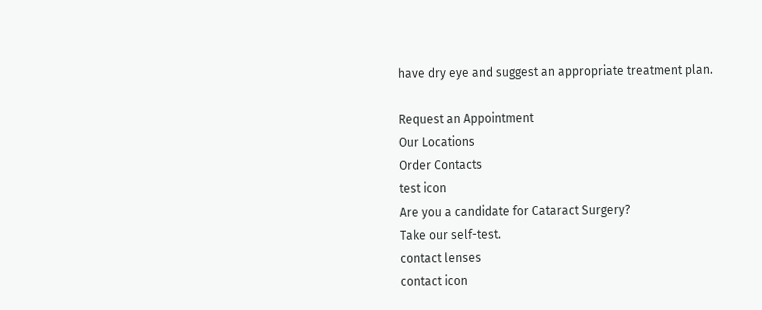have dry eye and suggest an appropriate treatment plan.

Request an Appointment
Our Locations
Order Contacts
test icon
Are you a candidate for Cataract Surgery?
Take our self-test.
contact lenses
contact icon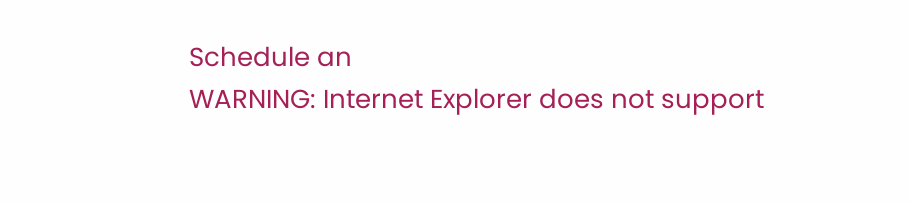Schedule an
WARNING: Internet Explorer does not support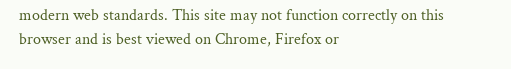modern web standards. This site may not function correctly on this browser and is best viewed on Chrome, Firefox or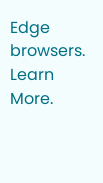Edge browsers. Learn More.